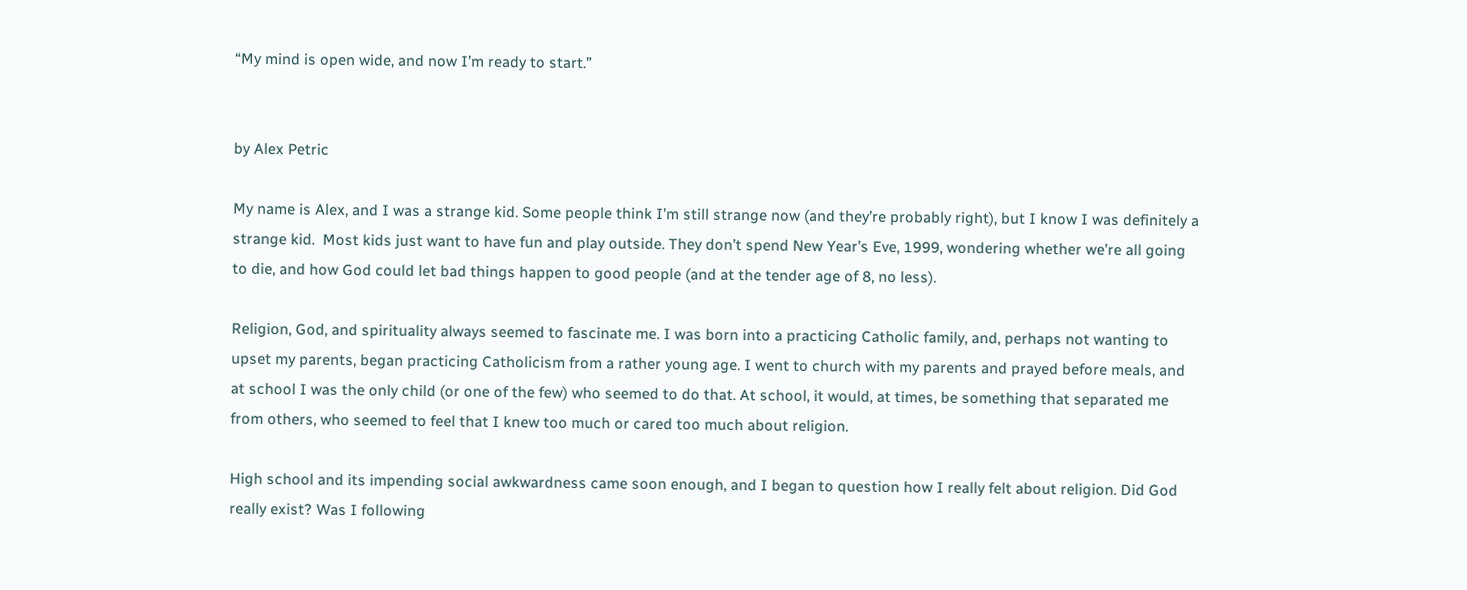“My mind is open wide, and now I’m ready to start.”


by Alex Petric

My name is Alex, and I was a strange kid. Some people think I’m still strange now (and they’re probably right), but I know I was definitely a strange kid.  Most kids just want to have fun and play outside. They don’t spend New Year’s Eve, 1999, wondering whether we’re all going to die, and how God could let bad things happen to good people (and at the tender age of 8, no less).

Religion, God, and spirituality always seemed to fascinate me. I was born into a practicing Catholic family, and, perhaps not wanting to upset my parents, began practicing Catholicism from a rather young age. I went to church with my parents and prayed before meals, and at school I was the only child (or one of the few) who seemed to do that. At school, it would, at times, be something that separated me from others, who seemed to feel that I knew too much or cared too much about religion.

High school and its impending social awkwardness came soon enough, and I began to question how I really felt about religion. Did God really exist? Was I following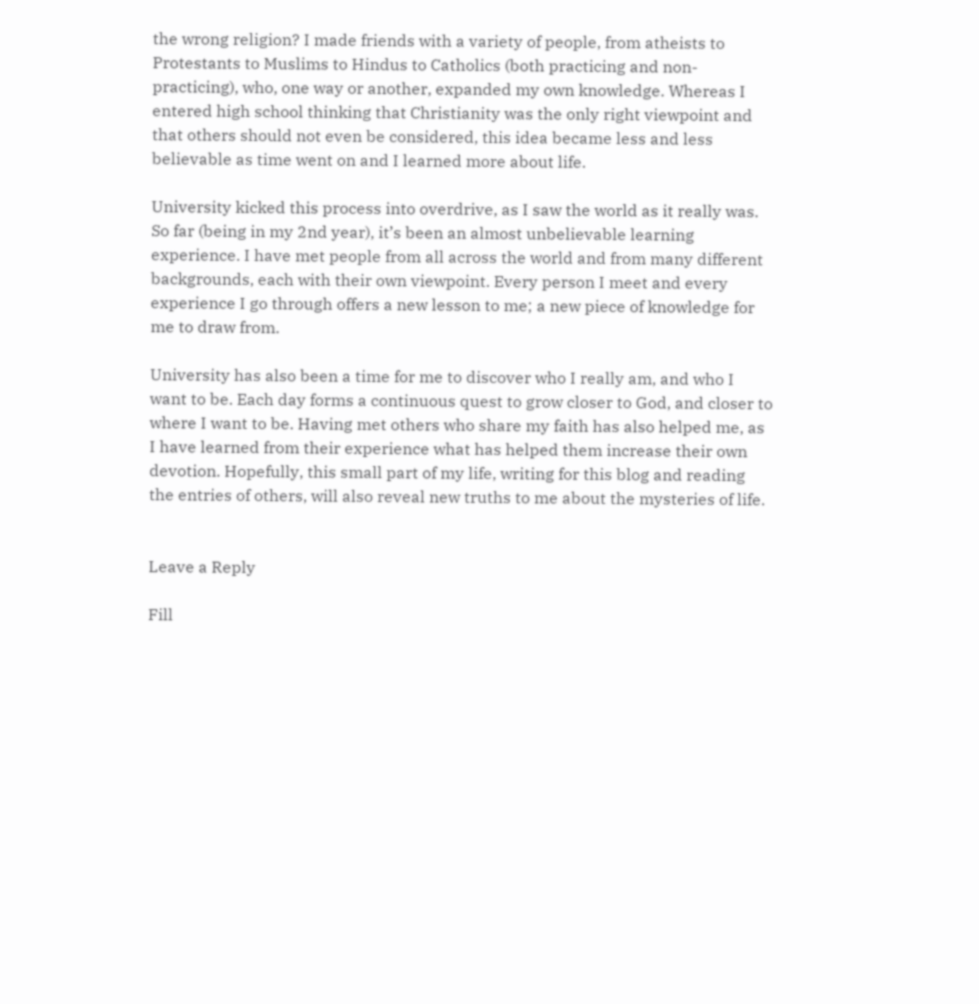the wrong religion? I made friends with a variety of people, from atheists to Protestants to Muslims to Hindus to Catholics (both practicing and non-practicing), who, one way or another, expanded my own knowledge. Whereas I entered high school thinking that Christianity was the only right viewpoint and that others should not even be considered, this idea became less and less believable as time went on and I learned more about life.

University kicked this process into overdrive, as I saw the world as it really was. So far (being in my 2nd year), it’s been an almost unbelievable learning experience. I have met people from all across the world and from many different backgrounds, each with their own viewpoint. Every person I meet and every experience I go through offers a new lesson to me; a new piece of knowledge for me to draw from.

University has also been a time for me to discover who I really am, and who I want to be. Each day forms a continuous quest to grow closer to God, and closer to where I want to be. Having met others who share my faith has also helped me, as I have learned from their experience what has helped them increase their own devotion. Hopefully, this small part of my life, writing for this blog and reading the entries of others, will also reveal new truths to me about the mysteries of life.


Leave a Reply

Fill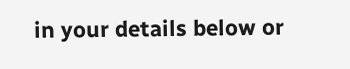in your details below or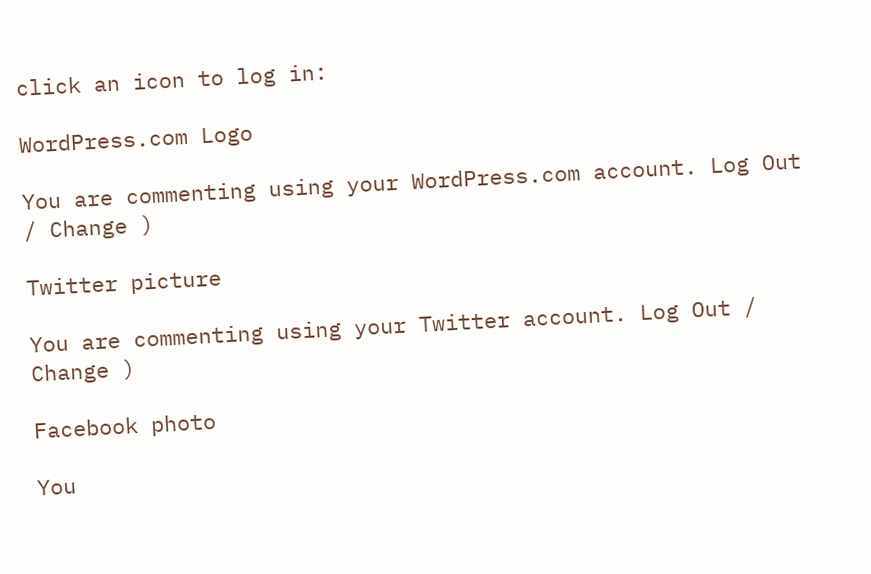click an icon to log in:

WordPress.com Logo

You are commenting using your WordPress.com account. Log Out / Change )

Twitter picture

You are commenting using your Twitter account. Log Out / Change )

Facebook photo

You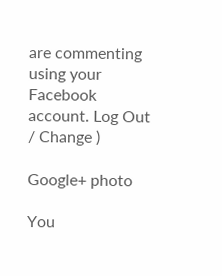are commenting using your Facebook account. Log Out / Change )

Google+ photo

You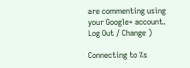are commenting using your Google+ account. Log Out / Change )

Connecting to %s